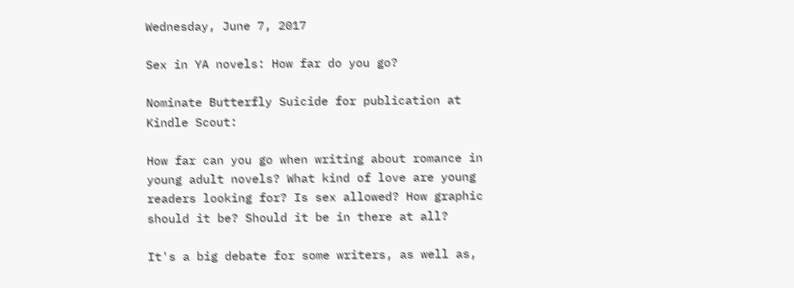Wednesday, June 7, 2017

Sex in YA novels: How far do you go?

Nominate Butterfly Suicide for publication at Kindle Scout:

How far can you go when writing about romance in young adult novels? What kind of love are young readers looking for? Is sex allowed? How graphic should it be? Should it be in there at all?

It's a big debate for some writers, as well as,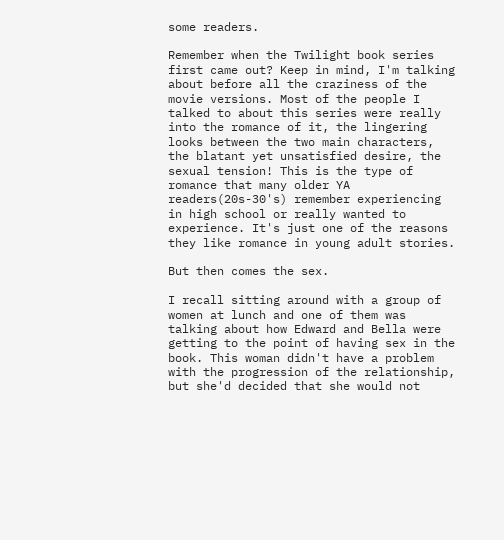some readers.

Remember when the Twilight book series first came out? Keep in mind, I'm talking about before all the craziness of the movie versions. Most of the people I talked to about this series were really into the romance of it, the lingering looks between the two main characters, the blatant yet unsatisfied desire, the sexual tension! This is the type of romance that many older YA readers(20s-30's) remember experiencing in high school or really wanted to experience. It's just one of the reasons they like romance in young adult stories.

But then comes the sex.

I recall sitting around with a group of women at lunch and one of them was talking about how Edward and Bella were getting to the point of having sex in the book. This woman didn't have a problem with the progression of the relationship, but she'd decided that she would not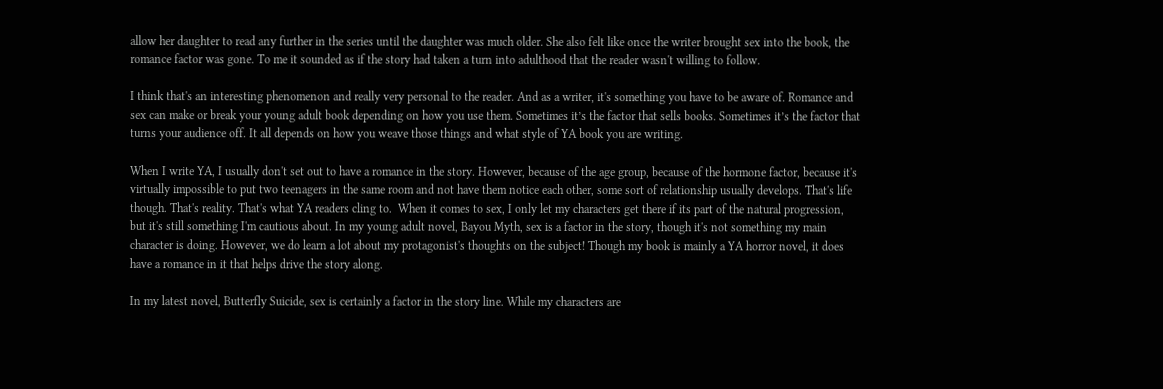allow her daughter to read any further in the series until the daughter was much older. She also felt like once the writer brought sex into the book, the romance factor was gone. To me it sounded as if the story had taken a turn into adulthood that the reader wasn't willing to follow.

I think that's an interesting phenomenon and really very personal to the reader. And as a writer, it's something you have to be aware of. Romance and sex can make or break your young adult book depending on how you use them. Sometimes it’s the factor that sells books. Sometimes it’s the factor that turns your audience off. It all depends on how you weave those things and what style of YA book you are writing.

When I write YA, I usually don't set out to have a romance in the story. However, because of the age group, because of the hormone factor, because it's virtually impossible to put two teenagers in the same room and not have them notice each other, some sort of relationship usually develops. That's life though. That's reality. That's what YA readers cling to.  When it comes to sex, I only let my characters get there if its part of the natural progression, but it's still something I'm cautious about. In my young adult novel, Bayou Myth, sex is a factor in the story, though it's not something my main character is doing. However, we do learn a lot about my protagonist's thoughts on the subject! Though my book is mainly a YA horror novel, it does have a romance in it that helps drive the story along.

In my latest novel, Butterfly Suicide, sex is certainly a factor in the story line. While my characters are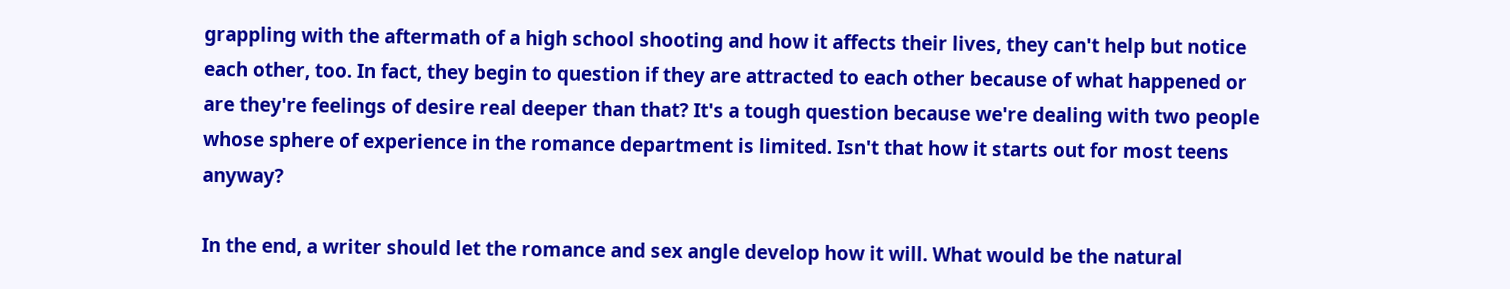grappling with the aftermath of a high school shooting and how it affects their lives, they can't help but notice each other, too. In fact, they begin to question if they are attracted to each other because of what happened or are they're feelings of desire real deeper than that? It's a tough question because we're dealing with two people whose sphere of experience in the romance department is limited. Isn't that how it starts out for most teens anyway?

In the end, a writer should let the romance and sex angle develop how it will. What would be the natural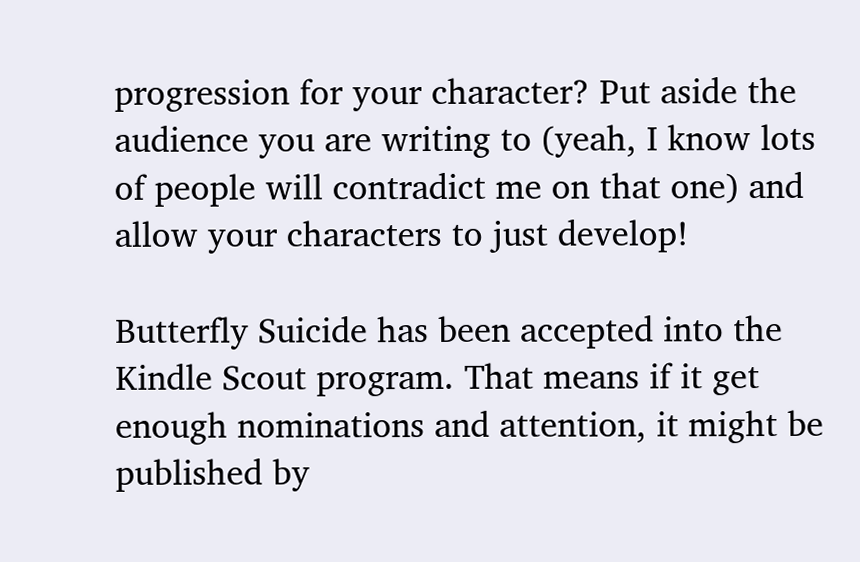progression for your character? Put aside the audience you are writing to (yeah, I know lots of people will contradict me on that one) and allow your characters to just develop!

Butterfly Suicide has been accepted into the Kindle Scout program. That means if it get enough nominations and attention, it might be published by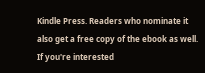Kindle Press. Readers who nominate it also get a free copy of the ebook as well. If you're interested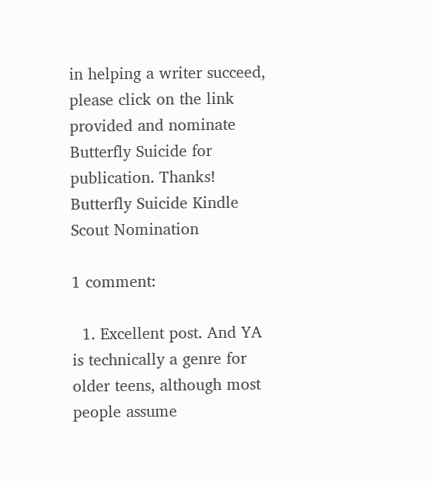in helping a writer succeed, please click on the link provided and nominate Butterfly Suicide for publication. Thanks! Butterfly Suicide Kindle Scout Nomination

1 comment:

  1. Excellent post. And YA is technically a genre for older teens, although most people assume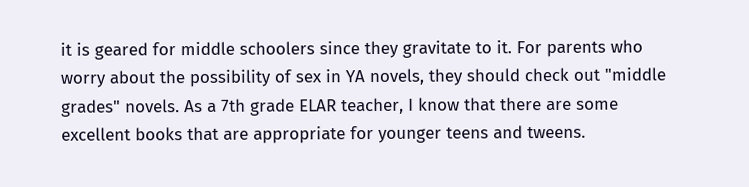it is geared for middle schoolers since they gravitate to it. For parents who worry about the possibility of sex in YA novels, they should check out "middle grades" novels. As a 7th grade ELAR teacher, I know that there are some excellent books that are appropriate for younger teens and tweens.